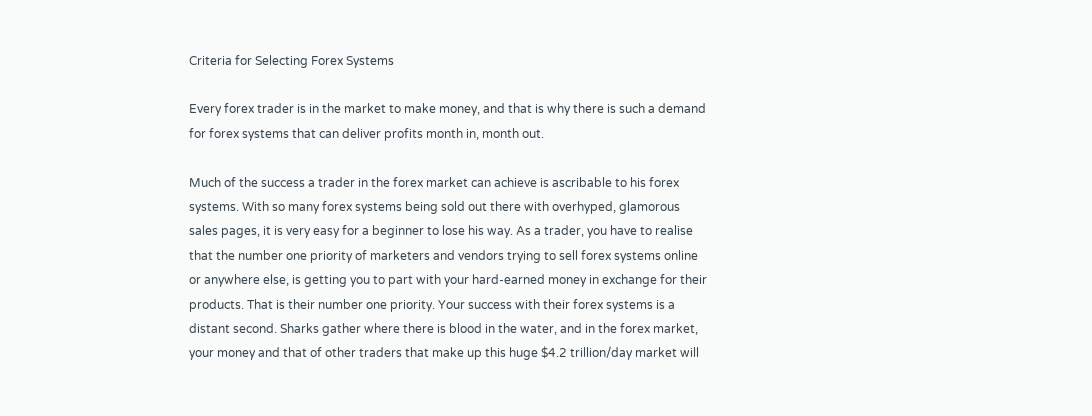Criteria for Selecting Forex Systems

Every forex trader is in the market to make money, and that is why there is such a demand for forex systems that can deliver profits month in, month out.

Much of the success a trader in the forex market can achieve is ascribable to his forex systems. With so many forex systems being sold out there with overhyped, glamorous sales pages, it is very easy for a beginner to lose his way. As a trader, you have to realise that the number one priority of marketers and vendors trying to sell forex systems online or anywhere else, is getting you to part with your hard-earned money in exchange for their products. That is their number one priority. Your success with their forex systems is a distant second. Sharks gather where there is blood in the water, and in the forex market, your money and that of other traders that make up this huge $4.2 trillion/day market will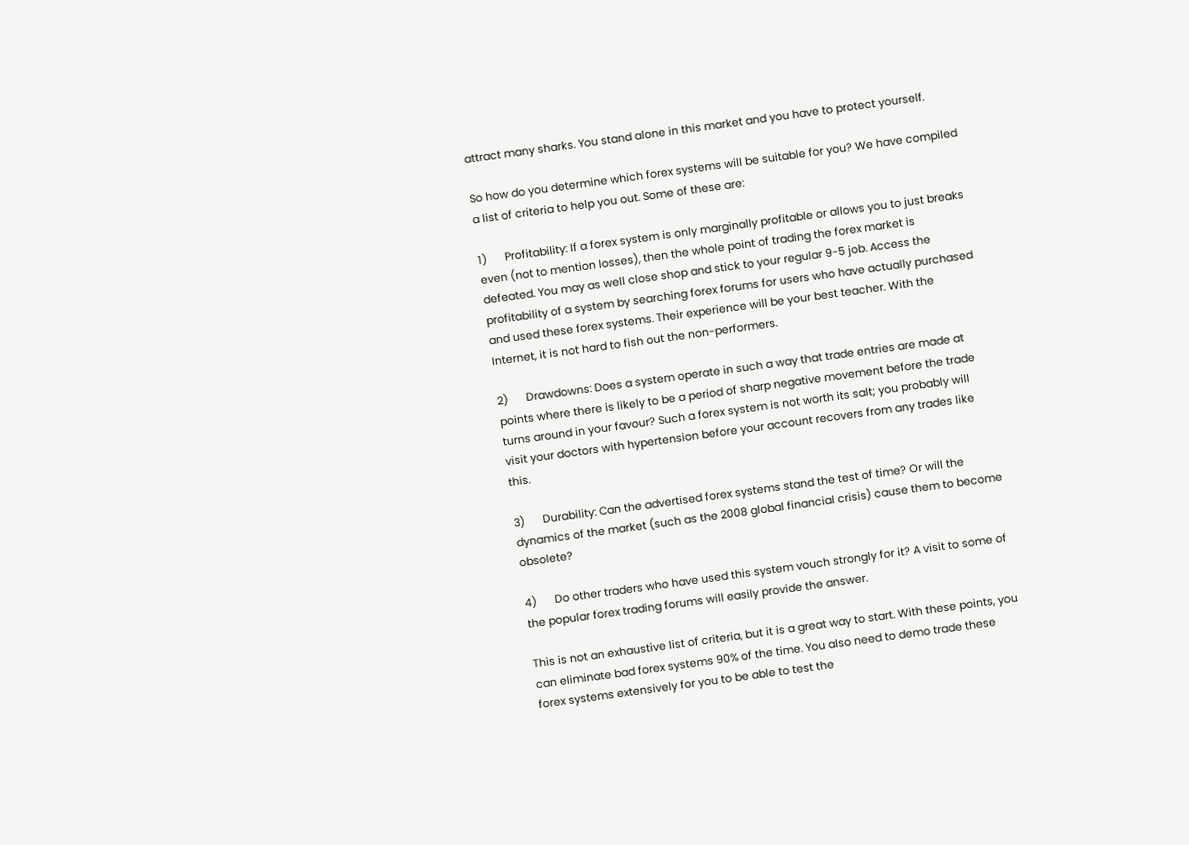attract many sharks. You stand alone in this market and you have to protect yourself.

So how do you determine which forex systems will be suitable for you? We have compiled a list of criteria to help you out. Some of these are:

1)      Profitability: If a forex system is only marginally profitable or allows you to just breaks even (not to mention losses), then the whole point of trading the forex market is defeated. You may as well close shop and stick to your regular 9-5 job. Access the profitability of a system by searching forex forums for users who have actually purchased and used these forex systems. Their experience will be your best teacher. With the Internet, it is not hard to fish out the non-performers.

2)      Drawdowns: Does a system operate in such a way that trade entries are made at points where there is likely to be a period of sharp negative movement before the trade turns around in your favour? Such a forex system is not worth its salt; you probably will visit your doctors with hypertension before your account recovers from any trades like this.

3)      Durability: Can the advertised forex systems stand the test of time? Or will the dynamics of the market (such as the 2008 global financial crisis) cause them to become obsolete?

4)      Do other traders who have used this system vouch strongly for it? A visit to some of the popular forex trading forums will easily provide the answer.

This is not an exhaustive list of criteria, but it is a great way to start. With these points, you can eliminate bad forex systems 90% of the time. You also need to demo trade these forex systems extensively for you to be able to test the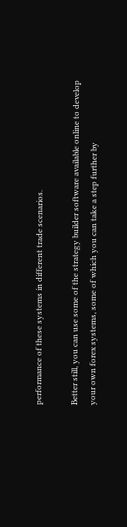performance of these systems in different trade scenarios.

Better still, you can use some of the strategy builder software available online to develop your own forex systems, some of which you can take a step further by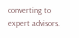converting to expert advisors.